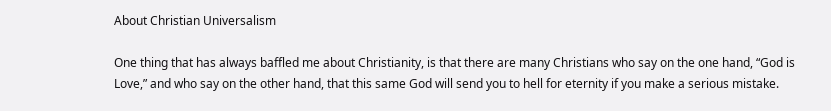About Christian Universalism

One thing that has always baffled me about Christianity, is that there are many Christians who say on the one hand, “God is Love,” and who say on the other hand, that this same God will send you to hell for eternity if you make a serious mistake.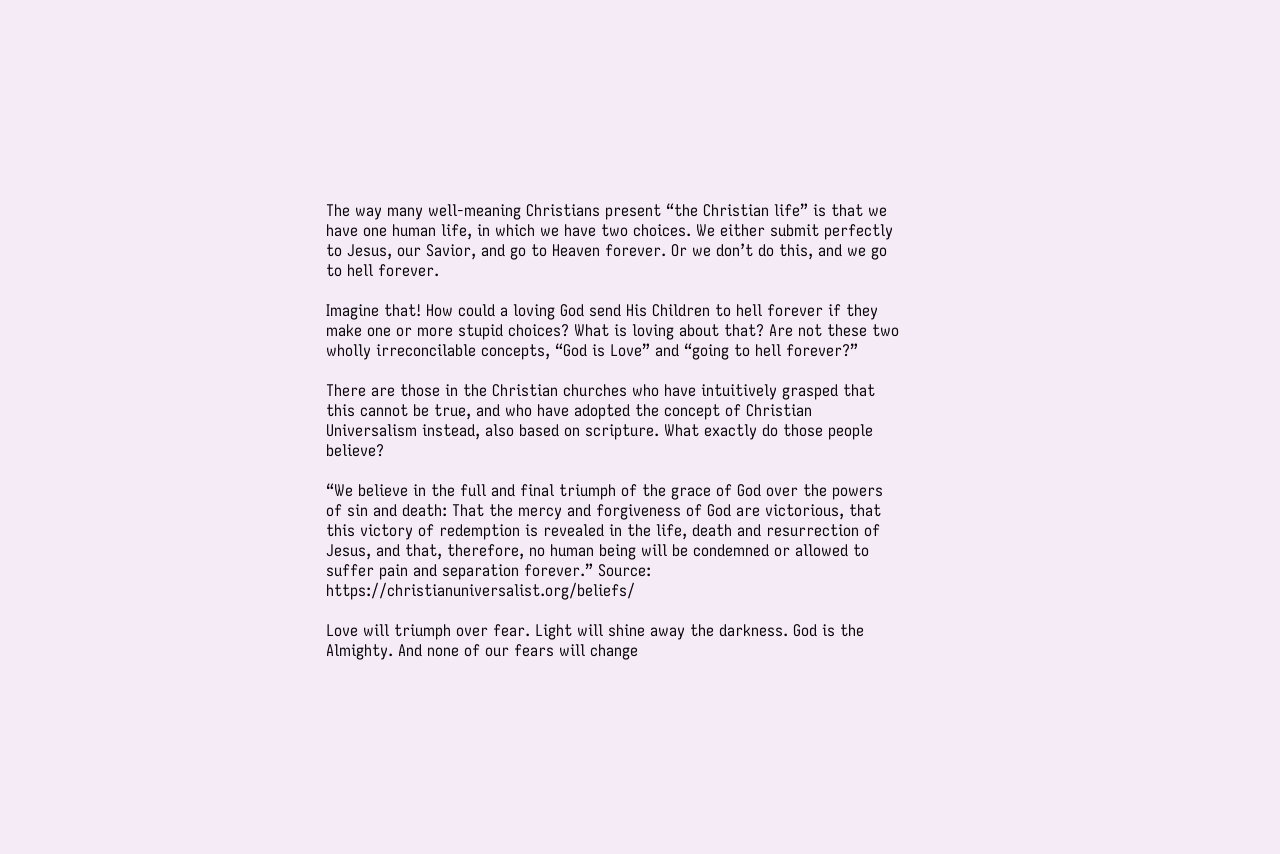The way many well-meaning Christians present “the Christian life” is that we have one human life, in which we have two choices. We either submit perfectly to Jesus, our Savior, and go to Heaven forever. Or we don’t do this, and we go to hell forever.

Imagine that! How could a loving God send His Children to hell forever if they make one or more stupid choices? What is loving about that? Are not these two wholly irreconcilable concepts, “God is Love” and “going to hell forever?”

There are those in the Christian churches who have intuitively grasped that this cannot be true, and who have adopted the concept of Christian Universalism instead, also based on scripture. What exactly do those people believe?

“We believe in the full and final triumph of the grace of God over the powers of sin and death: That the mercy and forgiveness of God are victorious, that this victory of redemption is revealed in the life, death and resurrection of Jesus, and that, therefore, no human being will be condemned or allowed to suffer pain and separation forever.” Source: https://christianuniversalist.org/beliefs/

Love will triumph over fear. Light will shine away the darkness. God is the Almighty. And none of our fears will change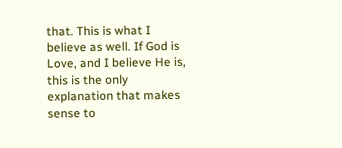that. This is what I believe as well. If God is Love, and I believe He is, this is the only explanation that makes sense to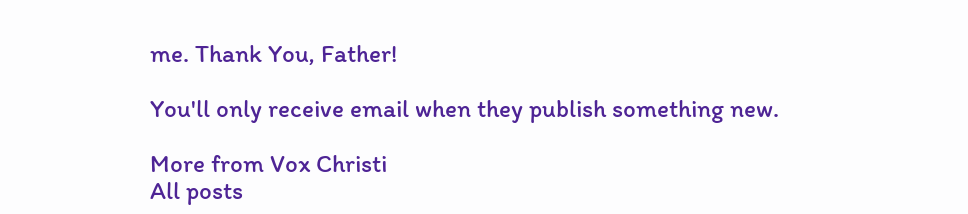me. Thank You, Father!

You'll only receive email when they publish something new.

More from Vox Christi
All posts